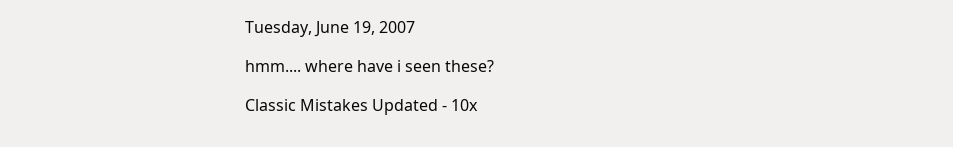Tuesday, June 19, 2007

hmm.... where have i seen these?

Classic Mistakes Updated - 10x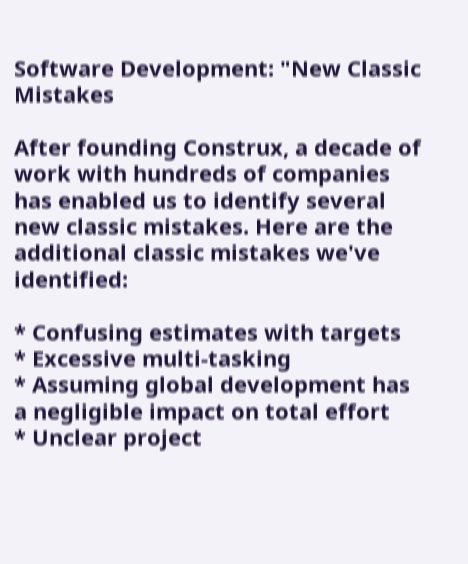Software Development: "New Classic Mistakes

After founding Construx, a decade of work with hundreds of companies has enabled us to identify several new classic mistakes. Here are the additional classic mistakes we've identified:

* Confusing estimates with targets
* Excessive multi-tasking
* Assuming global development has a negligible impact on total effort
* Unclear project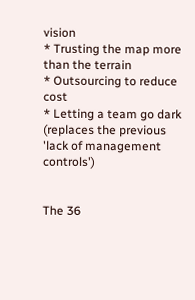vision
* Trusting the map more than the terrain
* Outsourcing to reduce cost
* Letting a team go dark (replaces the previous 'lack of management controls')


The 36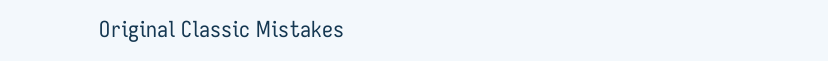Original Classic Mistakes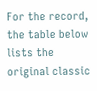For the record, the table below lists the original classic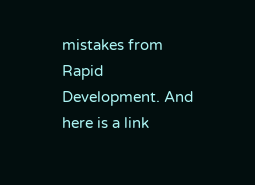mistakes from Rapid Development. And here is a link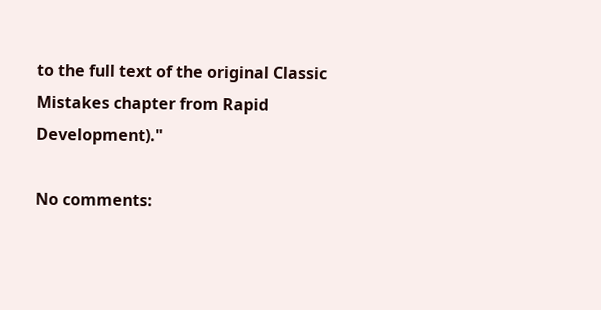to the full text of the original Classic Mistakes chapter from Rapid Development)."

No comments: